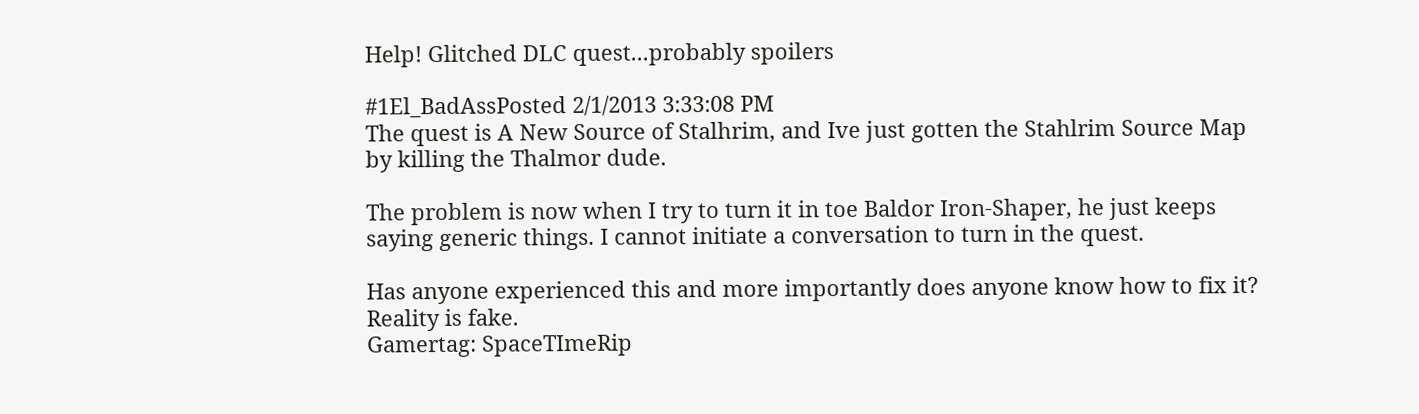Help! Glitched DLC quest...probably spoilers

#1El_BadAssPosted 2/1/2013 3:33:08 PM
The quest is A New Source of Stalhrim, and Ive just gotten the Stahlrim Source Map by killing the Thalmor dude.

The problem is now when I try to turn it in toe Baldor Iron-Shaper, he just keeps saying generic things. I cannot initiate a conversation to turn in the quest.

Has anyone experienced this and more importantly does anyone know how to fix it?
Reality is fake.
Gamertag: SpaceTImeRip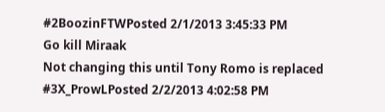#2BoozinFTWPosted 2/1/2013 3:45:33 PM
Go kill Miraak
Not changing this until Tony Romo is replaced
#3X_ProwLPosted 2/2/2013 4:02:58 PM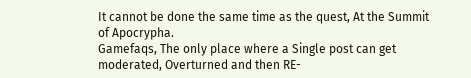It cannot be done the same time as the quest, At the Summit of Apocrypha.
Gamefaqs, The only place where a Single post can get moderated, Overturned and then RE-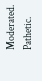Moderated. Pathetic.